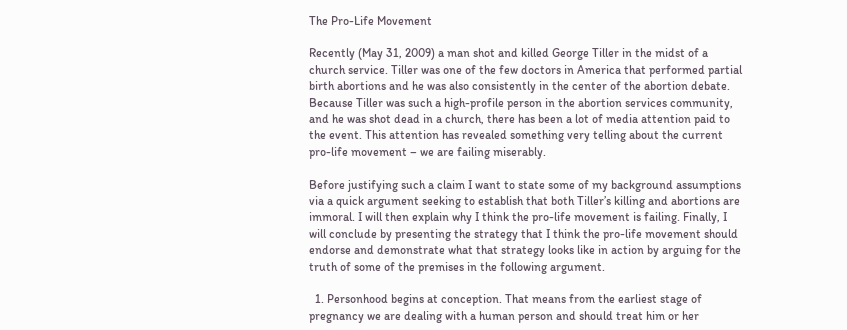The Pro-Life Movement

Recently (May 31, 2009) a man shot and killed George Tiller in the midst of a church service. Tiller was one of the few doctors in America that performed partial birth abortions and he was also consistently in the center of the abortion debate. Because Tiller was such a high-profile person in the abortion services community, and he was shot dead in a church, there has been a lot of media attention paid to the event. This attention has revealed something very telling about the current pro-life movement – we are failing miserably.

Before justifying such a claim I want to state some of my background assumptions via a quick argument seeking to establish that both Tiller’s killing and abortions are immoral. I will then explain why I think the pro-life movement is failing. Finally, I will conclude by presenting the strategy that I think the pro-life movement should endorse and demonstrate what that strategy looks like in action by arguing for the truth of some of the premises in the following argument.

  1. Personhood begins at conception. That means from the earliest stage of pregnancy we are dealing with a human person and should treat him or her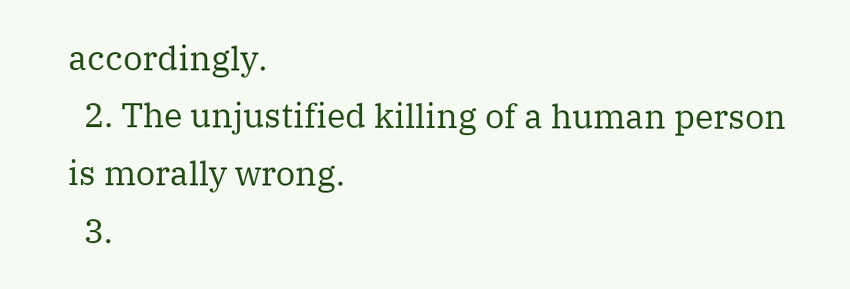accordingly.
  2. The unjustified killing of a human person is morally wrong.
  3.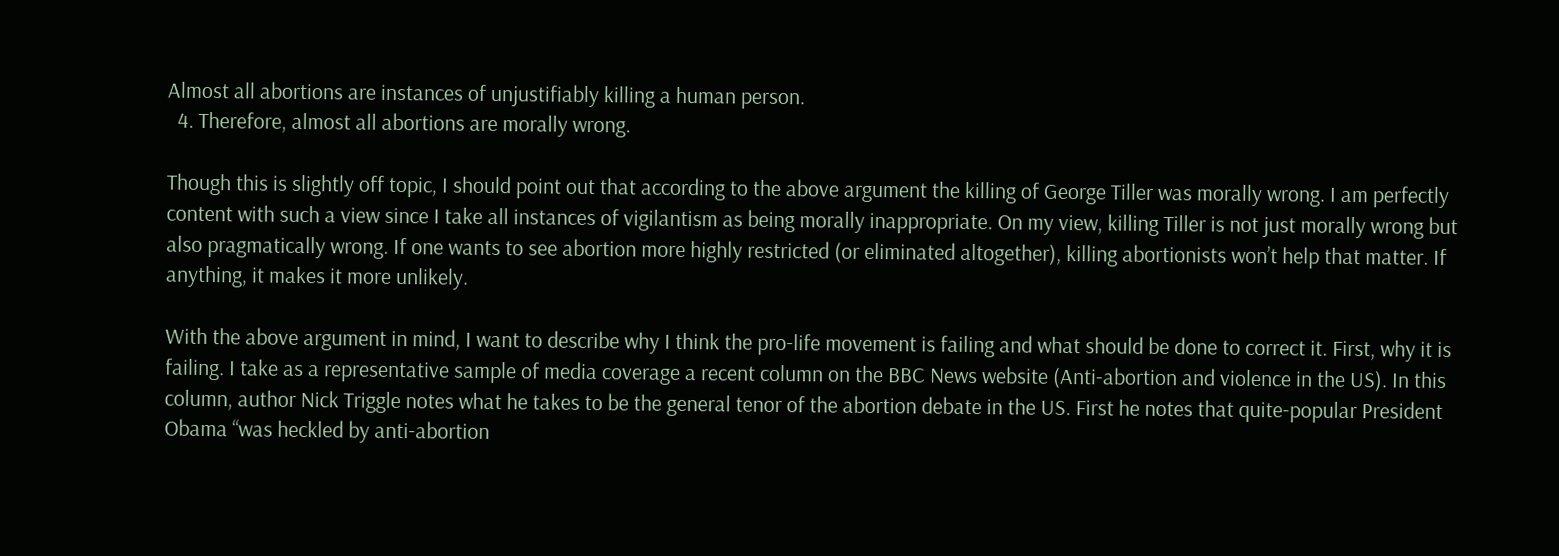Almost all abortions are instances of unjustifiably killing a human person.
  4. Therefore, almost all abortions are morally wrong.

Though this is slightly off topic, I should point out that according to the above argument the killing of George Tiller was morally wrong. I am perfectly content with such a view since I take all instances of vigilantism as being morally inappropriate. On my view, killing Tiller is not just morally wrong but also pragmatically wrong. If one wants to see abortion more highly restricted (or eliminated altogether), killing abortionists won’t help that matter. If anything, it makes it more unlikely.

With the above argument in mind, I want to describe why I think the pro-life movement is failing and what should be done to correct it. First, why it is failing. I take as a representative sample of media coverage a recent column on the BBC News website (Anti-abortion and violence in the US). In this column, author Nick Triggle notes what he takes to be the general tenor of the abortion debate in the US. First he notes that quite-popular President Obama “was heckled by anti-abortion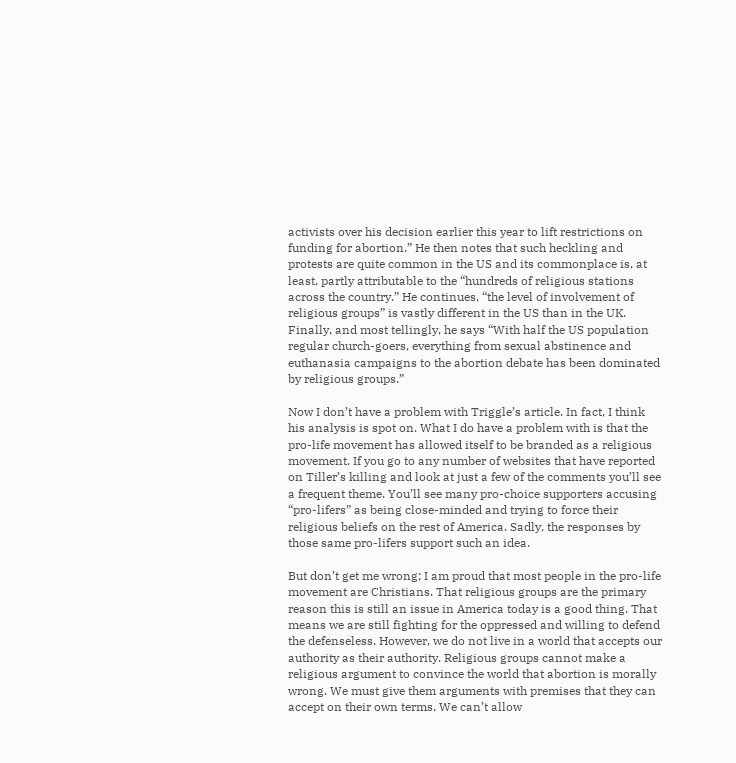activists over his decision earlier this year to lift restrictions on funding for abortion.” He then notes that such heckling and protests are quite common in the US and its commonplace is, at least, partly attributable to the “hundreds of religious stations across the country.” He continues, “the level of involvement of religious groups” is vastly different in the US than in the UK. Finally, and most tellingly, he says “With half the US population regular church-goers, everything from sexual abstinence and euthanasia campaigns to the abortion debate has been dominated by religious groups.”

Now I don’t have a problem with Triggle’s article. In fact, I think his analysis is spot on. What I do have a problem with is that the pro-life movement has allowed itself to be branded as a religious movement. If you go to any number of websites that have reported on Tiller’s killing and look at just a few of the comments you’ll see a frequent theme. You’ll see many pro-choice supporters accusing “pro-lifers” as being close-minded and trying to force their religious beliefs on the rest of America. Sadly, the responses by those same pro-lifers support such an idea.

But don’t get me wrong; I am proud that most people in the pro-life movement are Christians. That religious groups are the primary reason this is still an issue in America today is a good thing. That means we are still fighting for the oppressed and willing to defend the defenseless. However, we do not live in a world that accepts our authority as their authority. Religious groups cannot make a religious argument to convince the world that abortion is morally wrong. We must give them arguments with premises that they can accept on their own terms. We can’t allow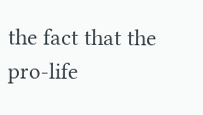the fact that the pro-life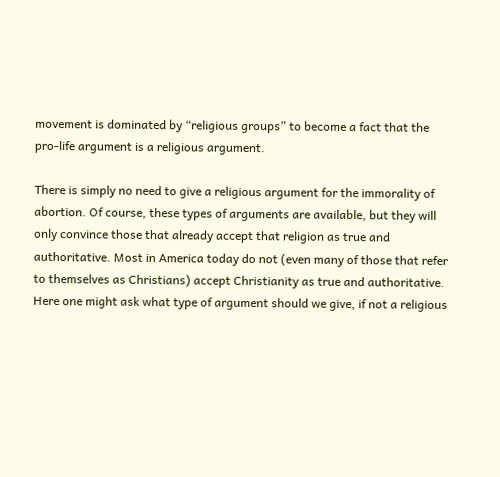movement is dominated by “religious groups” to become a fact that the pro-life argument is a religious argument.

There is simply no need to give a religious argument for the immorality of abortion. Of course, these types of arguments are available, but they will only convince those that already accept that religion as true and authoritative. Most in America today do not (even many of those that refer to themselves as Christians) accept Christianity as true and authoritative. Here one might ask what type of argument should we give, if not a religious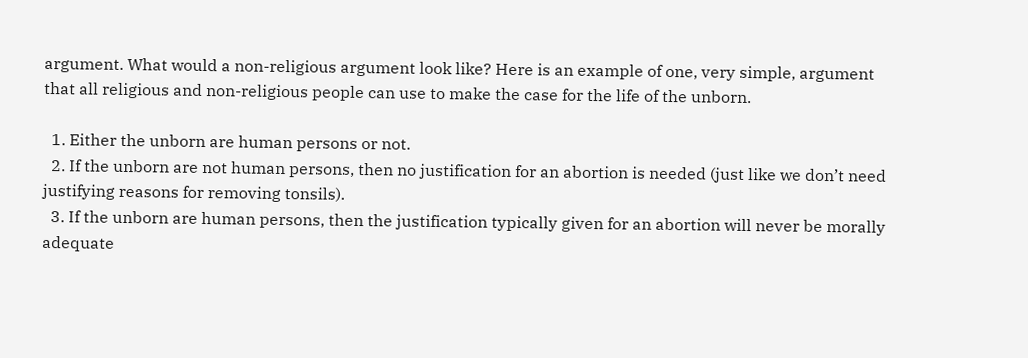argument. What would a non-religious argument look like? Here is an example of one, very simple, argument that all religious and non-religious people can use to make the case for the life of the unborn.

  1. Either the unborn are human persons or not.
  2. If the unborn are not human persons, then no justification for an abortion is needed (just like we don’t need justifying reasons for removing tonsils).
  3. If the unborn are human persons, then the justification typically given for an abortion will never be morally adequate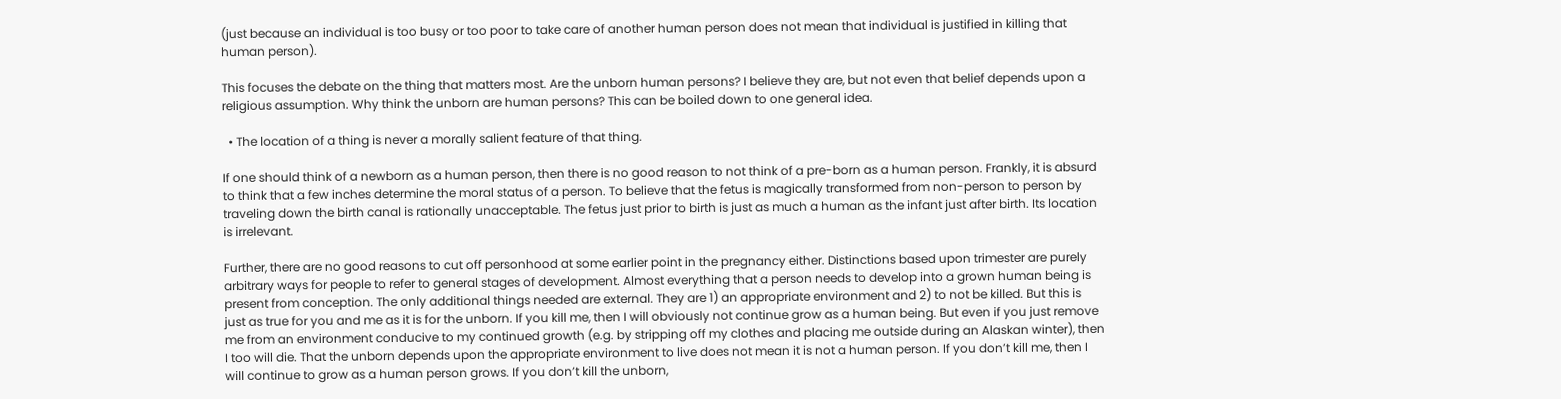(just because an individual is too busy or too poor to take care of another human person does not mean that individual is justified in killing that human person).

This focuses the debate on the thing that matters most. Are the unborn human persons? I believe they are, but not even that belief depends upon a religious assumption. Why think the unborn are human persons? This can be boiled down to one general idea.

  • The location of a thing is never a morally salient feature of that thing.

If one should think of a newborn as a human person, then there is no good reason to not think of a pre-born as a human person. Frankly, it is absurd to think that a few inches determine the moral status of a person. To believe that the fetus is magically transformed from non-person to person by traveling down the birth canal is rationally unacceptable. The fetus just prior to birth is just as much a human as the infant just after birth. Its location is irrelevant.

Further, there are no good reasons to cut off personhood at some earlier point in the pregnancy either. Distinctions based upon trimester are purely arbitrary ways for people to refer to general stages of development. Almost everything that a person needs to develop into a grown human being is present from conception. The only additional things needed are external. They are 1) an appropriate environment and 2) to not be killed. But this is just as true for you and me as it is for the unborn. If you kill me, then I will obviously not continue grow as a human being. But even if you just remove me from an environment conducive to my continued growth (e.g. by stripping off my clothes and placing me outside during an Alaskan winter), then I too will die. That the unborn depends upon the appropriate environment to live does not mean it is not a human person. If you don’t kill me, then I will continue to grow as a human person grows. If you don’t kill the unborn,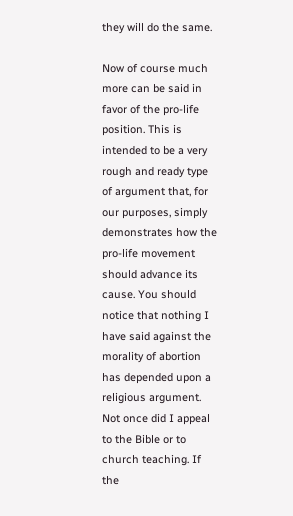they will do the same.

Now of course much more can be said in favor of the pro-life position. This is intended to be a very rough and ready type of argument that, for our purposes, simply demonstrates how the pro-life movement should advance its cause. You should notice that nothing I have said against the morality of abortion has depended upon a religious argument. Not once did I appeal to the Bible or to church teaching. If the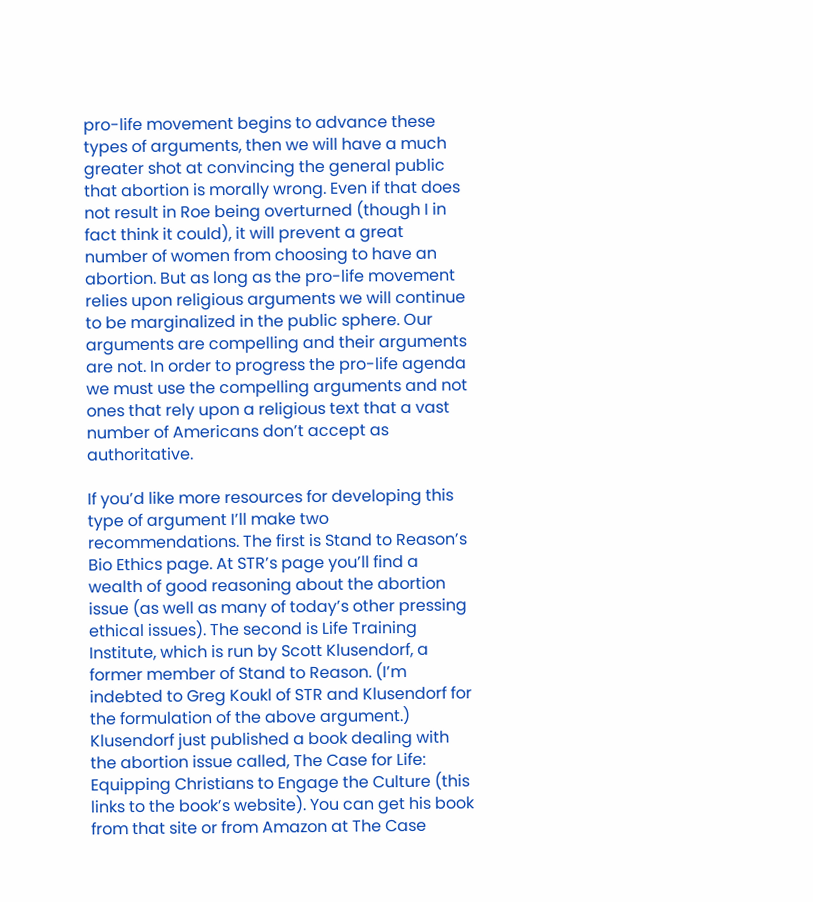pro-life movement begins to advance these types of arguments, then we will have a much greater shot at convincing the general public that abortion is morally wrong. Even if that does not result in Roe being overturned (though I in fact think it could), it will prevent a great number of women from choosing to have an abortion. But as long as the pro-life movement relies upon religious arguments we will continue to be marginalized in the public sphere. Our arguments are compelling and their arguments are not. In order to progress the pro-life agenda we must use the compelling arguments and not ones that rely upon a religious text that a vast number of Americans don’t accept as authoritative.

If you’d like more resources for developing this type of argument I’ll make two recommendations. The first is Stand to Reason’s Bio Ethics page. At STR’s page you’ll find a wealth of good reasoning about the abortion issue (as well as many of today’s other pressing ethical issues). The second is Life Training Institute, which is run by Scott Klusendorf, a former member of Stand to Reason. (I’m indebted to Greg Koukl of STR and Klusendorf for the formulation of the above argument.) Klusendorf just published a book dealing with the abortion issue called, The Case for Life: Equipping Christians to Engage the Culture (this links to the book’s website). You can get his book from that site or from Amazon at The Case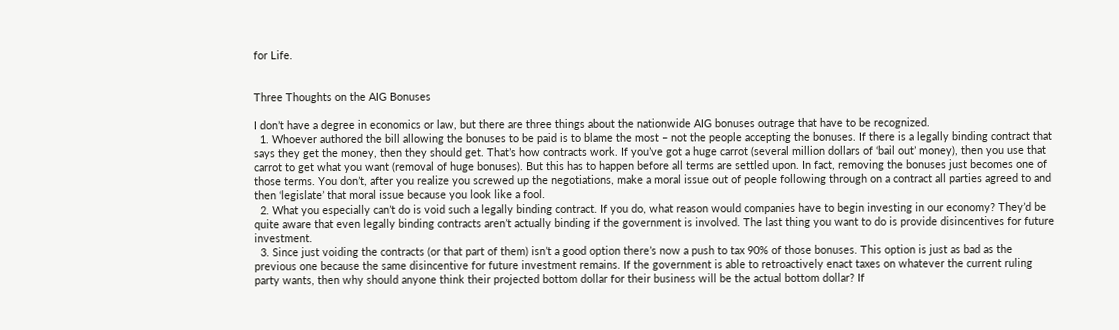for Life.


Three Thoughts on the AIG Bonuses

I don’t have a degree in economics or law, but there are three things about the nationwide AIG bonuses outrage that have to be recognized.
  1. Whoever authored the bill allowing the bonuses to be paid is to blame the most – not the people accepting the bonuses. If there is a legally binding contract that says they get the money, then they should get. That’s how contracts work. If you’ve got a huge carrot (several million dollars of ‘bail out’ money), then you use that carrot to get what you want (removal of huge bonuses). But this has to happen before all terms are settled upon. In fact, removing the bonuses just becomes one of those terms. You don’t, after you realize you screwed up the negotiations, make a moral issue out of people following through on a contract all parties agreed to and then ‘legislate’ that moral issue because you look like a fool.
  2. What you especially can’t do is void such a legally binding contract. If you do, what reason would companies have to begin investing in our economy? They’d be quite aware that even legally binding contracts aren’t actually binding if the government is involved. The last thing you want to do is provide disincentives for future investment.
  3. Since just voiding the contracts (or that part of them) isn’t a good option there’s now a push to tax 90% of those bonuses. This option is just as bad as the previous one because the same disincentive for future investment remains. If the government is able to retroactively enact taxes on whatever the current ruling party wants, then why should anyone think their projected bottom dollar for their business will be the actual bottom dollar? If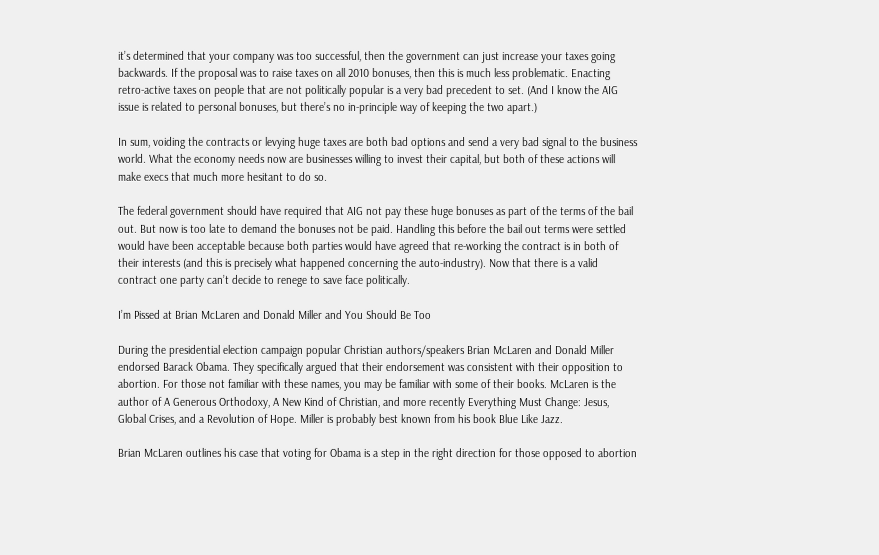it’s determined that your company was too successful, then the government can just increase your taxes going backwards. If the proposal was to raise taxes on all 2010 bonuses, then this is much less problematic. Enacting retro-active taxes on people that are not politically popular is a very bad precedent to set. (And I know the AIG issue is related to personal bonuses, but there’s no in-principle way of keeping the two apart.)

In sum, voiding the contracts or levying huge taxes are both bad options and send a very bad signal to the business world. What the economy needs now are businesses willing to invest their capital, but both of these actions will make execs that much more hesitant to do so.

The federal government should have required that AIG not pay these huge bonuses as part of the terms of the bail out. But now is too late to demand the bonuses not be paid. Handling this before the bail out terms were settled would have been acceptable because both parties would have agreed that re-working the contract is in both of their interests (and this is precisely what happened concerning the auto-industry). Now that there is a valid contract one party can’t decide to renege to save face politically.

I’m Pissed at Brian McLaren and Donald Miller and You Should Be Too

During the presidential election campaign popular Christian authors/speakers Brian McLaren and Donald Miller endorsed Barack Obama. They specifically argued that their endorsement was consistent with their opposition to abortion. For those not familiar with these names, you may be familiar with some of their books. McLaren is the author of A Generous Orthodoxy, A New Kind of Christian, and more recently Everything Must Change: Jesus, Global Crises, and a Revolution of Hope. Miller is probably best known from his book Blue Like Jazz.

Brian McLaren outlines his case that voting for Obama is a step in the right direction for those opposed to abortion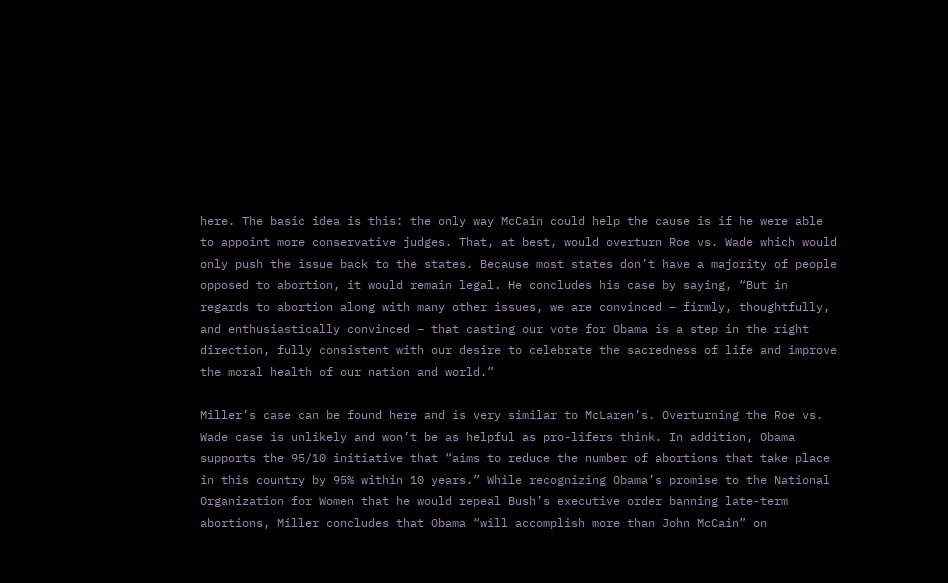here. The basic idea is this: the only way McCain could help the cause is if he were able to appoint more conservative judges. That, at best, would overturn Roe vs. Wade which would only push the issue back to the states. Because most states don’t have a majority of people opposed to abortion, it would remain legal. He concludes his case by saying, “But in regards to abortion along with many other issues, we are convinced – firmly, thoughtfully, and enthusiastically convinced – that casting our vote for Obama is a step in the right direction, fully consistent with our desire to celebrate the sacredness of life and improve the moral health of our nation and world.”

Miller’s case can be found here and is very similar to McLaren’s. Overturning the Roe vs. Wade case is unlikely and won’t be as helpful as pro-lifers think. In addition, Obama supports the 95/10 initiative that “aims to reduce the number of abortions that take place in this country by 95% within 10 years.” While recognizing Obama’s promise to the National Organization for Women that he would repeal Bush’s executive order banning late-term abortions, Miller concludes that Obama “will accomplish more than John McCain” on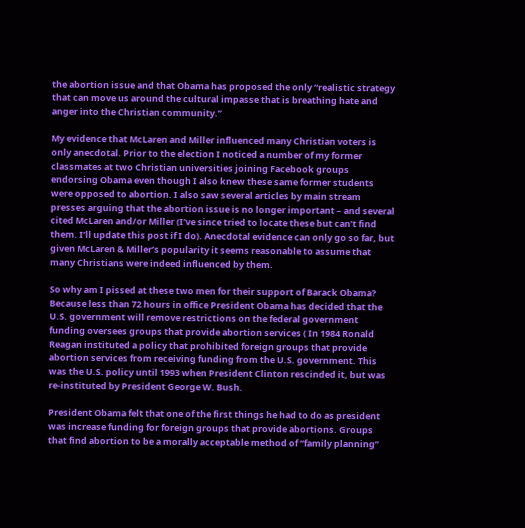the abortion issue and that Obama has proposed the only “realistic strategy that can move us around the cultural impasse that is breathing hate and anger into the Christian community.”

My evidence that McLaren and Miller influenced many Christian voters is only anecdotal. Prior to the election I noticed a number of my former classmates at two Christian universities joining Facebook groups endorsing Obama even though I also knew these same former students were opposed to abortion. I also saw several articles by main stream presses arguing that the abortion issue is no longer important – and several cited McLaren and/or Miller (I’ve since tried to locate these but can’t find them. I’ll update this post if I do). Anecdotal evidence can only go so far, but given McLaren & Miller’s popularity it seems reasonable to assume that many Christians were indeed influenced by them.

So why am I pissed at these two men for their support of Barack Obama? Because less than 72 hours in office President Obama has decided that the U.S. government will remove restrictions on the federal government funding oversees groups that provide abortion services ( In 1984 Ronald Reagan instituted a policy that prohibited foreign groups that provide abortion services from receiving funding from the U.S. government. This was the U.S. policy until 1993 when President Clinton rescinded it, but was re-instituted by President George W. Bush.

President Obama felt that one of the first things he had to do as president was increase funding for foreign groups that provide abortions. Groups that find abortion to be a morally acceptable method of “family planning”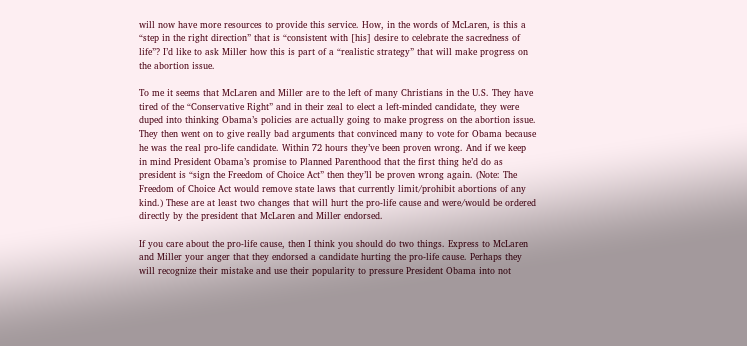will now have more resources to provide this service. How, in the words of McLaren, is this a “step in the right direction” that is “consistent with [his] desire to celebrate the sacredness of life”? I’d like to ask Miller how this is part of a “realistic strategy” that will make progress on the abortion issue.

To me it seems that McLaren and Miller are to the left of many Christians in the U.S. They have tired of the “Conservative Right” and in their zeal to elect a left-minded candidate, they were duped into thinking Obama’s policies are actually going to make progress on the abortion issue. They then went on to give really bad arguments that convinced many to vote for Obama because he was the real pro-life candidate. Within 72 hours they’ve been proven wrong. And if we keep in mind President Obama’s promise to Planned Parenthood that the first thing he’d do as president is “sign the Freedom of Choice Act” then they’ll be proven wrong again. (Note: The Freedom of Choice Act would remove state laws that currently limit/prohibit abortions of any kind.) These are at least two changes that will hurt the pro-life cause and were/would be ordered directly by the president that McLaren and Miller endorsed.

If you care about the pro-life cause, then I think you should do two things. Express to McLaren and Miller your anger that they endorsed a candidate hurting the pro-life cause. Perhaps they will recognize their mistake and use their popularity to pressure President Obama into not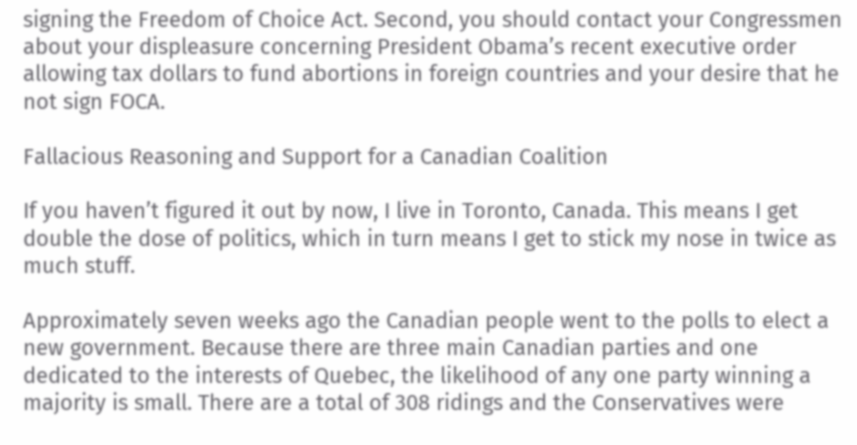signing the Freedom of Choice Act. Second, you should contact your Congressmen about your displeasure concerning President Obama’s recent executive order allowing tax dollars to fund abortions in foreign countries and your desire that he not sign FOCA.

Fallacious Reasoning and Support for a Canadian Coalition

If you haven’t figured it out by now, I live in Toronto, Canada. This means I get double the dose of politics, which in turn means I get to stick my nose in twice as much stuff.

Approximately seven weeks ago the Canadian people went to the polls to elect a new government. Because there are three main Canadian parties and one dedicated to the interests of Quebec, the likelihood of any one party winning a majority is small. There are a total of 308 ridings and the Conservatives were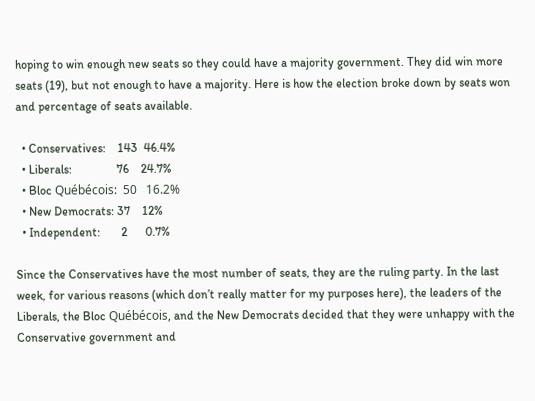hoping to win enough new seats so they could have a majority government. They did win more seats (19), but not enough to have a majority. Here is how the election broke down by seats won and percentage of seats available.

  • Conservatives:    143  46.4%
  • Liberals:               76    24.7%
  • Bloc Québécois:  50   16.2%
  • New Democrats: 37    12%
  • Independent:       2      0.7%

Since the Conservatives have the most number of seats, they are the ruling party. In the last week, for various reasons (which don’t really matter for my purposes here), the leaders of the Liberals, the Bloc Québécois, and the New Democrats decided that they were unhappy with the Conservative government and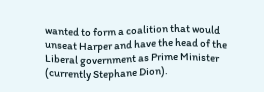wanted to form a coalition that would unseat Harper and have the head of the Liberal government as Prime Minister (currently Stephane Dion).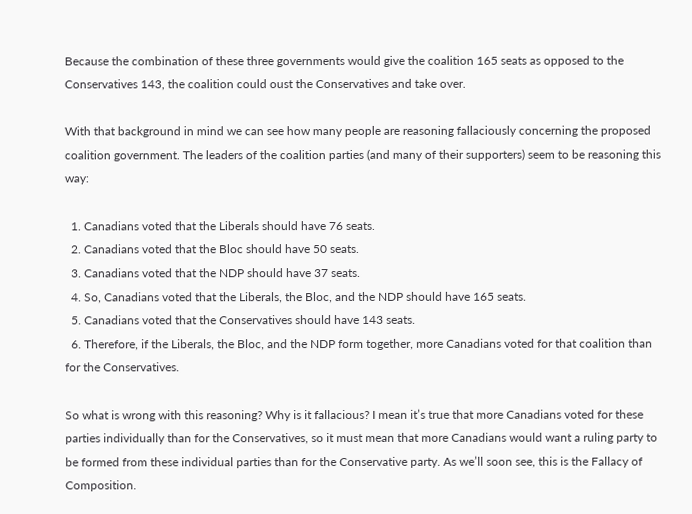Because the combination of these three governments would give the coalition 165 seats as opposed to the Conservatives 143, the coalition could oust the Conservatives and take over.

With that background in mind we can see how many people are reasoning fallaciously concerning the proposed coalition government. The leaders of the coalition parties (and many of their supporters) seem to be reasoning this way:

  1. Canadians voted that the Liberals should have 76 seats.
  2. Canadians voted that the Bloc should have 50 seats.
  3. Canadians voted that the NDP should have 37 seats.
  4. So, Canadians voted that the Liberals, the Bloc, and the NDP should have 165 seats.
  5. Canadians voted that the Conservatives should have 143 seats.
  6. Therefore, if the Liberals, the Bloc, and the NDP form together, more Canadians voted for that coalition than for the Conservatives.

So what is wrong with this reasoning? Why is it fallacious? I mean it’s true that more Canadians voted for these parties individually than for the Conservatives, so it must mean that more Canadians would want a ruling party to be formed from these individual parties than for the Conservative party. As we’ll soon see, this is the Fallacy of Composition.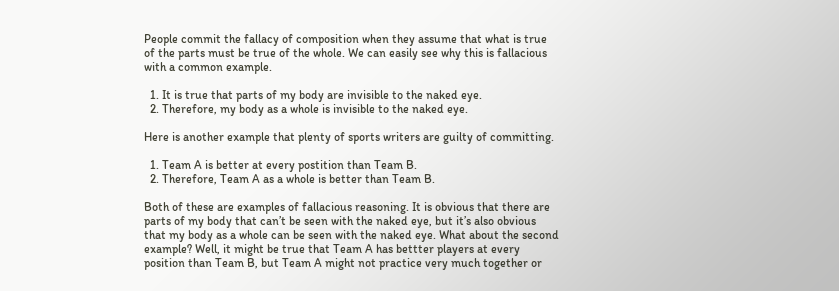People commit the fallacy of composition when they assume that what is true of the parts must be true of the whole. We can easily see why this is fallacious with a common example.

  1. It is true that parts of my body are invisible to the naked eye.
  2. Therefore, my body as a whole is invisible to the naked eye.

Here is another example that plenty of sports writers are guilty of committing.

  1. Team A is better at every postition than Team B.
  2. Therefore, Team A as a whole is better than Team B.

Both of these are examples of fallacious reasoning. It is obvious that there are parts of my body that can’t be seen with the naked eye, but it’s also obvious that my body as a whole can be seen with the naked eye. What about the second example? Well, it might be true that Team A has bettter players at every position than Team B, but Team A might not practice very much together or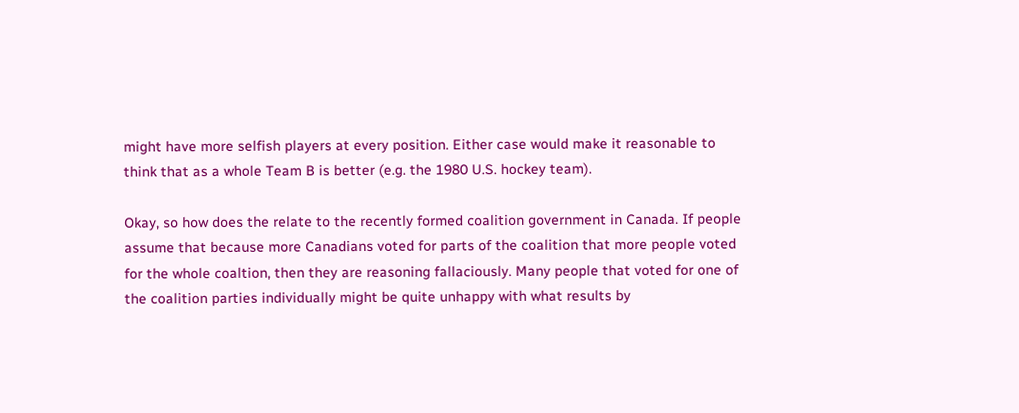might have more selfish players at every position. Either case would make it reasonable to think that as a whole Team B is better (e.g. the 1980 U.S. hockey team).

Okay, so how does the relate to the recently formed coalition government in Canada. If people assume that because more Canadians voted for parts of the coalition that more people voted for the whole coaltion, then they are reasoning fallaciously. Many people that voted for one of the coalition parties individually might be quite unhappy with what results by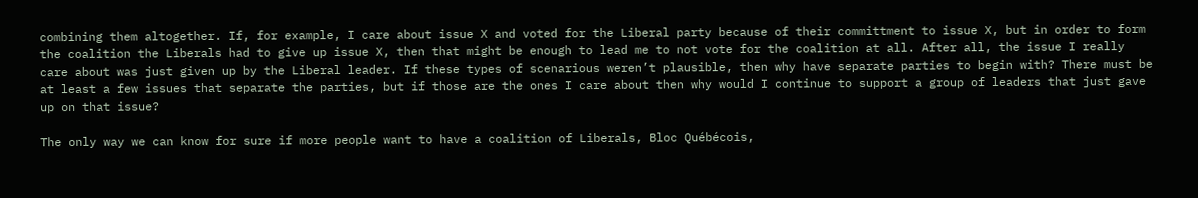combining them altogether. If, for example, I care about issue X and voted for the Liberal party because of their committment to issue X, but in order to form the coalition the Liberals had to give up issue X, then that might be enough to lead me to not vote for the coalition at all. After all, the issue I really care about was just given up by the Liberal leader. If these types of scenarious weren’t plausible, then why have separate parties to begin with? There must be at least a few issues that separate the parties, but if those are the ones I care about then why would I continue to support a group of leaders that just gave up on that issue?

The only way we can know for sure if more people want to have a coalition of Liberals, Bloc Québécois,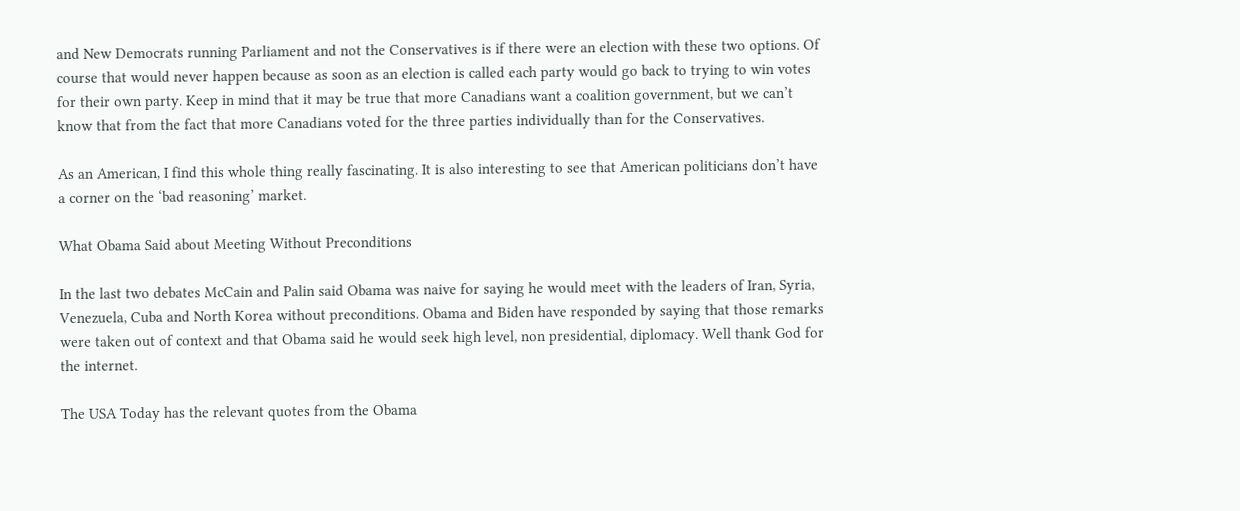and New Democrats running Parliament and not the Conservatives is if there were an election with these two options. Of course that would never happen because as soon as an election is called each party would go back to trying to win votes for their own party. Keep in mind that it may be true that more Canadians want a coalition government, but we can’t know that from the fact that more Canadians voted for the three parties individually than for the Conservatives.

As an American, I find this whole thing really fascinating. It is also interesting to see that American politicians don’t have a corner on the ‘bad reasoning’ market.

What Obama Said about Meeting Without Preconditions

In the last two debates McCain and Palin said Obama was naive for saying he would meet with the leaders of Iran, Syria, Venezuela, Cuba and North Korea without preconditions. Obama and Biden have responded by saying that those remarks were taken out of context and that Obama said he would seek high level, non presidential, diplomacy. Well thank God for the internet.

The USA Today has the relevant quotes from the Obama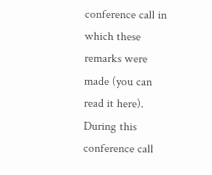conference call in which these remarks were made (you can read it here). During this conference call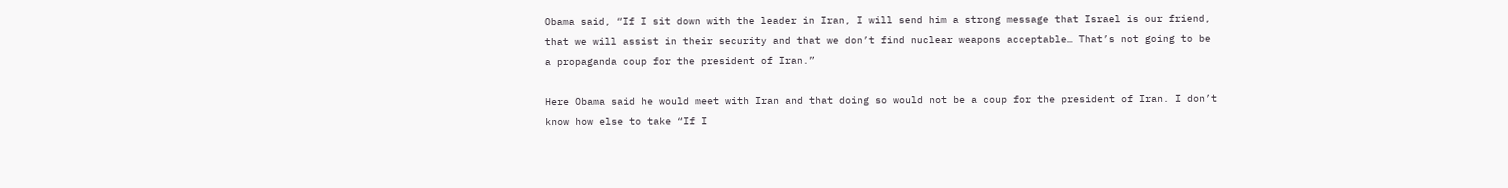Obama said, “If I sit down with the leader in Iran, I will send him a strong message that Israel is our friend, that we will assist in their security and that we don’t find nuclear weapons acceptable… That’s not going to be a propaganda coup for the president of Iran.”

Here Obama said he would meet with Iran and that doing so would not be a coup for the president of Iran. I don’t know how else to take “If I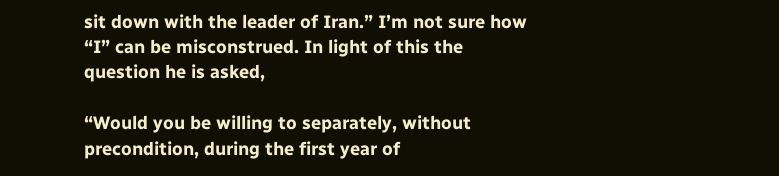sit down with the leader of Iran.” I’m not sure how “I” can be misconstrued. In light of this the question he is asked,

“Would you be willing to separately, without precondition, during the first year of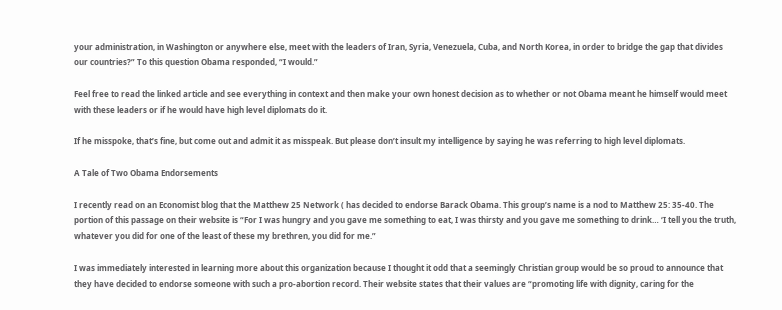your administration, in Washington or anywhere else, meet with the leaders of Iran, Syria, Venezuela, Cuba, and North Korea, in order to bridge the gap that divides our countries?” To this question Obama responded, “I would.”

Feel free to read the linked article and see everything in context and then make your own honest decision as to whether or not Obama meant he himself would meet with these leaders or if he would have high level diplomats do it.

If he misspoke, that’s fine, but come out and admit it as misspeak. But please don’t insult my intelligence by saying he was referring to high level diplomats.

A Tale of Two Obama Endorsements

I recently read on an Economist blog that the Matthew 25 Network ( has decided to endorse Barack Obama. This group’s name is a nod to Matthew 25: 35-40. The portion of this passage on their website is “For I was hungry and you gave me something to eat, I was thirsty and you gave me something to drink… ‘I tell you the truth, whatever you did for one of the least of these my brethren, you did for me.”

I was immediately interested in learning more about this organization because I thought it odd that a seemingly Christian group would be so proud to announce that they have decided to endorse someone with such a pro-abortion record. Their website states that their values are “promoting life with dignity, caring for the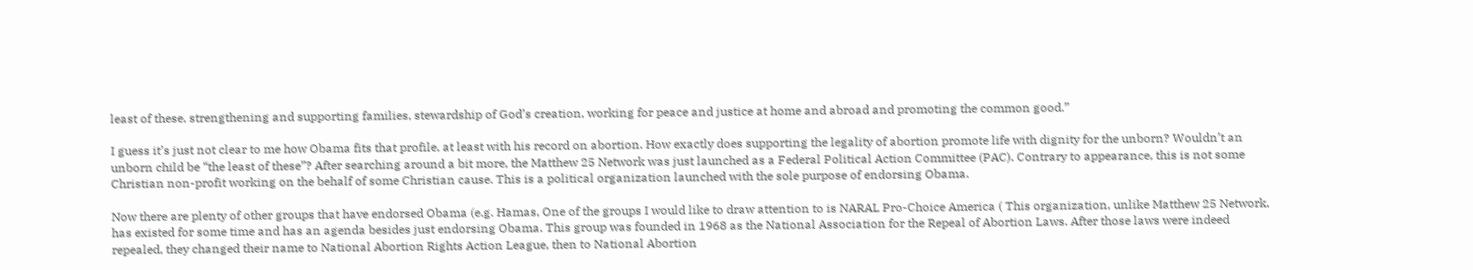least of these, strengthening and supporting families, stewardship of God’s creation, working for peace and justice at home and abroad and promoting the common good.”

I guess it’s just not clear to me how Obama fits that profile, at least with his record on abortion. How exactly does supporting the legality of abortion promote life with dignity for the unborn? Wouldn’t an unborn child be “the least of these”? After searching around a bit more, the Matthew 25 Network was just launched as a Federal Political Action Committee (PAC). Contrary to appearance, this is not some Christian non-profit working on the behalf of some Christian cause. This is a political organization launched with the sole purpose of endorsing Obama.

Now there are plenty of other groups that have endorsed Obama (e.g. Hamas, One of the groups I would like to draw attention to is NARAL Pro-Choice America ( This organization, unlike Matthew 25 Network, has existed for some time and has an agenda besides just endorsing Obama. This group was founded in 1968 as the National Association for the Repeal of Abortion Laws. After those laws were indeed repealed, they changed their name to National Abortion Rights Action League, then to National Abortion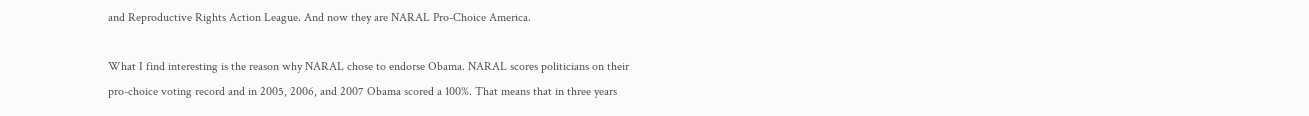and Reproductive Rights Action League. And now they are NARAL Pro-Choice America.

What I find interesting is the reason why NARAL chose to endorse Obama. NARAL scores politicians on their pro-choice voting record and in 2005, 2006, and 2007 Obama scored a 100%. That means that in three years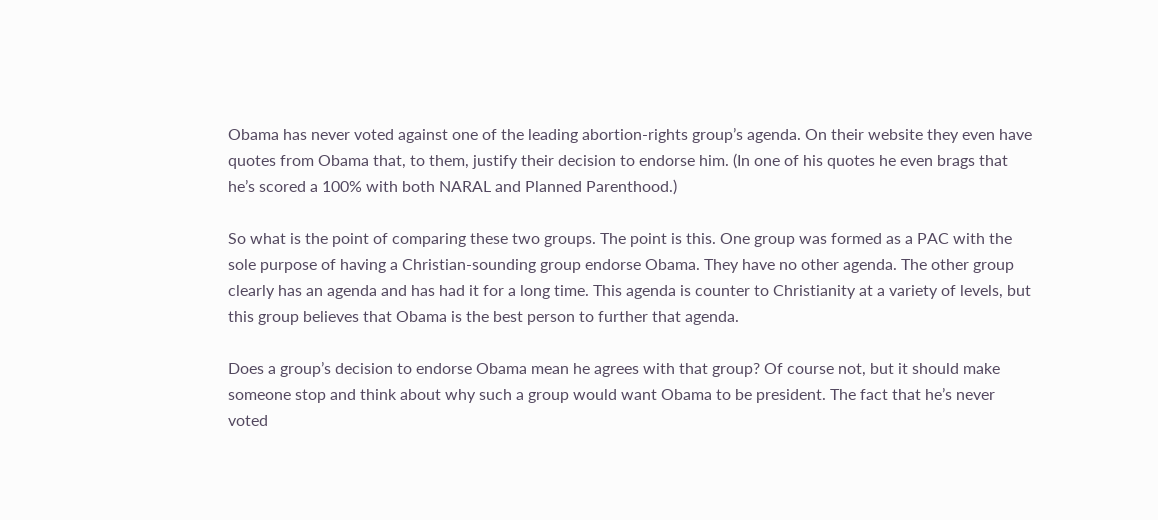Obama has never voted against one of the leading abortion-rights group’s agenda. On their website they even have quotes from Obama that, to them, justify their decision to endorse him. (In one of his quotes he even brags that he’s scored a 100% with both NARAL and Planned Parenthood.)

So what is the point of comparing these two groups. The point is this. One group was formed as a PAC with the sole purpose of having a Christian-sounding group endorse Obama. They have no other agenda. The other group clearly has an agenda and has had it for a long time. This agenda is counter to Christianity at a variety of levels, but this group believes that Obama is the best person to further that agenda.

Does a group’s decision to endorse Obama mean he agrees with that group? Of course not, but it should make someone stop and think about why such a group would want Obama to be president. The fact that he’s never voted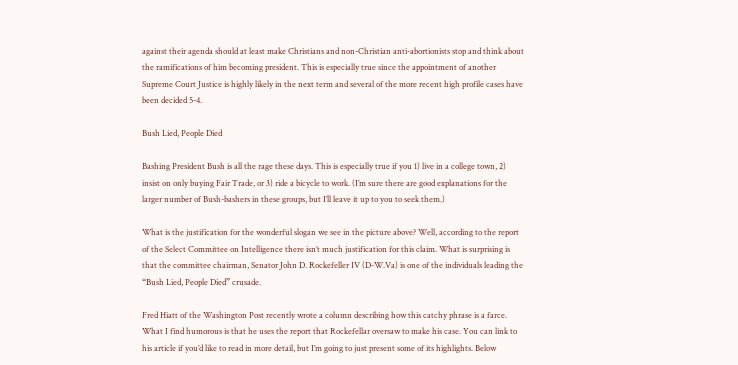against their agenda should at least make Christians and non-Christian anti-abortionists stop and think about the ramifications of him becoming president. This is especially true since the appointment of another Supreme Court Justice is highly likely in the next term and several of the more recent high profile cases have been decided 5-4.

Bush Lied, People Died

Bashing President Bush is all the rage these days. This is especially true if you 1) live in a college town, 2) insist on only buying Fair Trade, or 3) ride a bicycle to work. (I’m sure there are good explanations for the larger number of Bush-bashers in these groups, but I’ll leave it up to you to seek them.)

What is the justification for the wonderful slogan we see in the picture above? Well, according to the report of the Select Committee on Intelligence there isn’t much justification for this claim. What is surprising is that the committee chairman, Senator John D. Rockefeller IV (D-W.Va) is one of the individuals leading the “Bush Lied, People Died” crusade.

Fred Hiatt of the Washington Post recently wrote a column describing how this catchy phrase is a farce. What I find humorous is that he uses the report that Rockefellar oversaw to make his case. You can link to his article if you’d like to read in more detail, but I’m going to just present some of its highlights. Below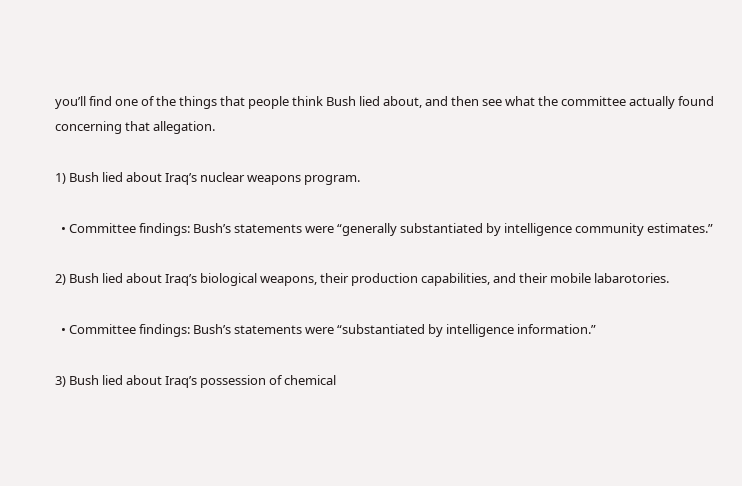you’ll find one of the things that people think Bush lied about, and then see what the committee actually found concerning that allegation.

1) Bush lied about Iraq’s nuclear weapons program.

  • Committee findings: Bush’s statements were “generally substantiated by intelligence community estimates.”

2) Bush lied about Iraq’s biological weapons, their production capabilities, and their mobile labarotories.

  • Committee findings: Bush’s statements were “substantiated by intelligence information.”

3) Bush lied about Iraq’s possession of chemical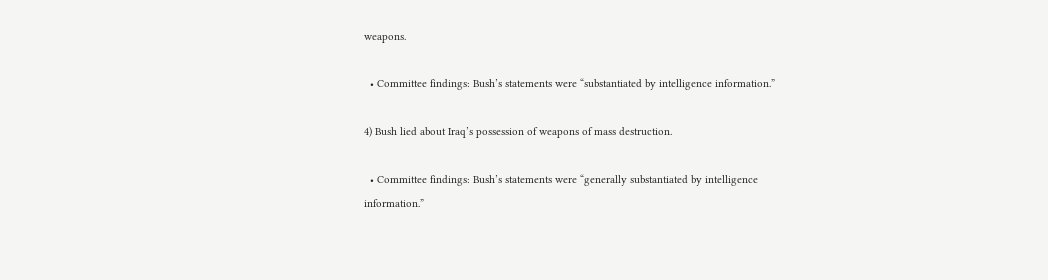weapons.

  • Committee findings: Bush’s statements were “substantiated by intelligence information.”

4) Bush lied about Iraq’s possession of weapons of mass destruction.

  • Committee findings: Bush’s statements were “generally substantiated by intelligence information.”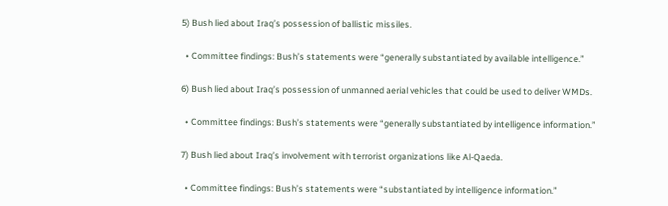5) Bush lied about Iraq’s possession of ballistic missiles.

  • Committee findings: Bush’s statements were “generally substantiated by available intelligence.”

6) Bush lied about Iraq’s possession of unmanned aerial vehicles that could be used to deliver WMDs.

  • Committee findings: Bush’s statements were “generally substantiated by intelligence information.”

7) Bush lied about Iraq’s involvement with terrorist organizations like Al-Qaeda.

  • Committee findings: Bush’s statements were “substantiated by intelligence information.”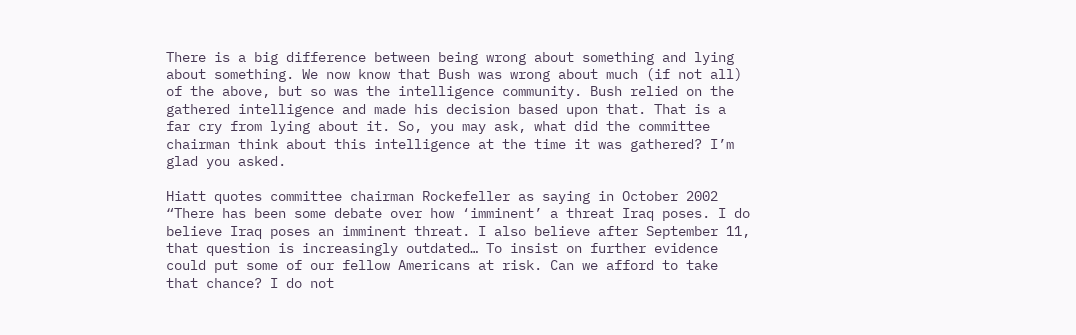There is a big difference between being wrong about something and lying about something. We now know that Bush was wrong about much (if not all) of the above, but so was the intelligence community. Bush relied on the gathered intelligence and made his decision based upon that. That is a far cry from lying about it. So, you may ask, what did the committee chairman think about this intelligence at the time it was gathered? I’m glad you asked.

Hiatt quotes committee chairman Rockefeller as saying in October 2002 “There has been some debate over how ‘imminent’ a threat Iraq poses. I do believe Iraq poses an imminent threat. I also believe after September 11, that question is increasingly outdated… To insist on further evidence could put some of our fellow Americans at risk. Can we afford to take that chance? I do not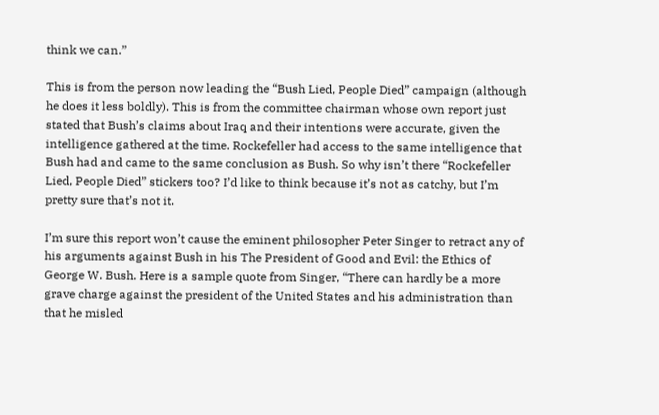think we can.”

This is from the person now leading the “Bush Lied, People Died” campaign (although he does it less boldly). This is from the committee chairman whose own report just stated that Bush’s claims about Iraq and their intentions were accurate, given the intelligence gathered at the time. Rockefeller had access to the same intelligence that Bush had and came to the same conclusion as Bush. So why isn’t there “Rockefeller Lied, People Died” stickers too? I’d like to think because it’s not as catchy, but I’m pretty sure that’s not it.

I’m sure this report won’t cause the eminent philosopher Peter Singer to retract any of his arguments against Bush in his The President of Good and Evil: the Ethics of George W. Bush. Here is a sample quote from Singer, “There can hardly be a more grave charge against the president of the United States and his administration than that he misled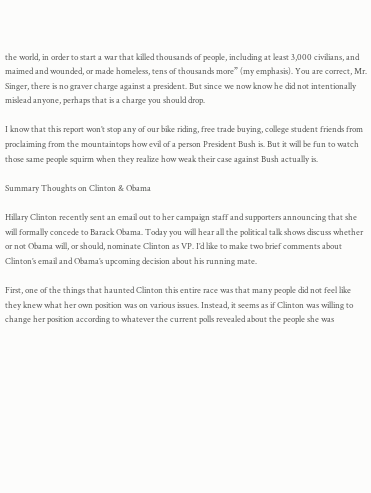the world, in order to start a war that killed thousands of people, including at least 3,000 civilians, and maimed and wounded, or made homeless, tens of thousands more” (my emphasis). You are correct, Mr. Singer, there is no graver charge against a president. But since we now know he did not intentionally mislead anyone, perhaps that is a charge you should drop.

I know that this report won’t stop any of our bike riding, free trade buying, college student friends from proclaiming from the mountaintops how evil of a person President Bush is. But it will be fun to watch those same people squirm when they realize how weak their case against Bush actually is.

Summary Thoughts on Clinton & Obama

Hillary Clinton recently sent an email out to her campaign staff and supporters announcing that she will formally concede to Barack Obama. Today you will hear all the political talk shows discuss whether or not Obama will, or should, nominate Clinton as VP. I’d like to make two brief comments about Clinton’s email and Obama’s upcoming decision about his running mate.

First, one of the things that haunted Clinton this entire race was that many people did not feel like they knew what her own position was on various issues. Instead, it seems as if Clinton was willing to change her position according to whatever the current polls revealed about the people she was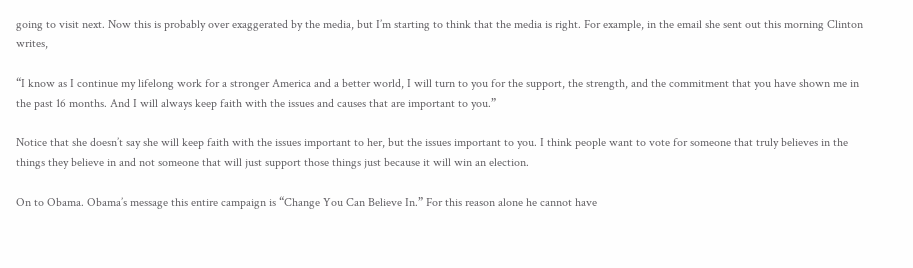going to visit next. Now this is probably over exaggerated by the media, but I’m starting to think that the media is right. For example, in the email she sent out this morning Clinton writes,

“I know as I continue my lifelong work for a stronger America and a better world, I will turn to you for the support, the strength, and the commitment that you have shown me in the past 16 months. And I will always keep faith with the issues and causes that are important to you.”

Notice that she doesn’t say she will keep faith with the issues important to her, but the issues important to you. I think people want to vote for someone that truly believes in the things they believe in and not someone that will just support those things just because it will win an election.

On to Obama. Obama’s message this entire campaign is “Change You Can Believe In.” For this reason alone he cannot have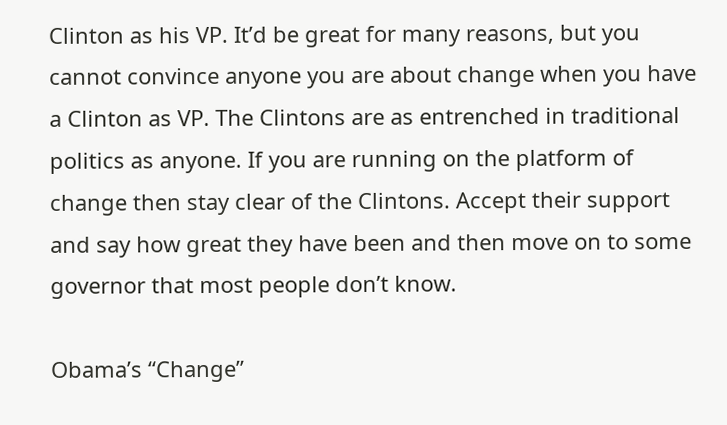Clinton as his VP. It’d be great for many reasons, but you cannot convince anyone you are about change when you have a Clinton as VP. The Clintons are as entrenched in traditional politics as anyone. If you are running on the platform of change then stay clear of the Clintons. Accept their support and say how great they have been and then move on to some governor that most people don’t know.

Obama’s “Change”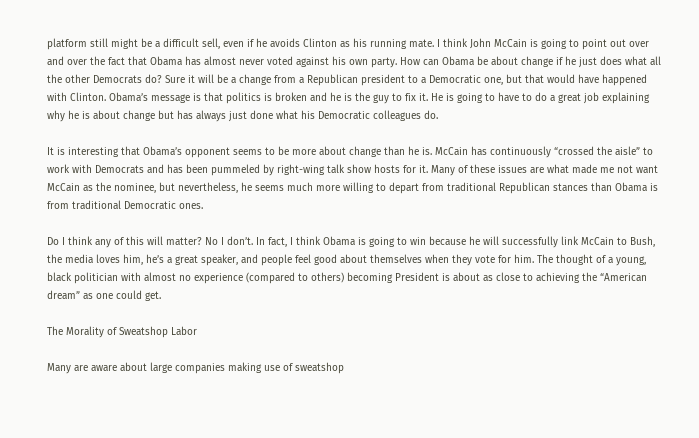platform still might be a difficult sell, even if he avoids Clinton as his running mate. I think John McCain is going to point out over and over the fact that Obama has almost never voted against his own party. How can Obama be about change if he just does what all the other Democrats do? Sure it will be a change from a Republican president to a Democratic one, but that would have happened with Clinton. Obama’s message is that politics is broken and he is the guy to fix it. He is going to have to do a great job explaining why he is about change but has always just done what his Democratic colleagues do.

It is interesting that Obama’s opponent seems to be more about change than he is. McCain has continuously “crossed the aisle” to work with Democrats and has been pummeled by right-wing talk show hosts for it. Many of these issues are what made me not want McCain as the nominee, but nevertheless, he seems much more willing to depart from traditional Republican stances than Obama is from traditional Democratic ones.

Do I think any of this will matter? No I don’t. In fact, I think Obama is going to win because he will successfully link McCain to Bush, the media loves him, he’s a great speaker, and people feel good about themselves when they vote for him. The thought of a young, black politician with almost no experience (compared to others) becoming President is about as close to achieving the “American dream” as one could get.

The Morality of Sweatshop Labor

Many are aware about large companies making use of sweatshop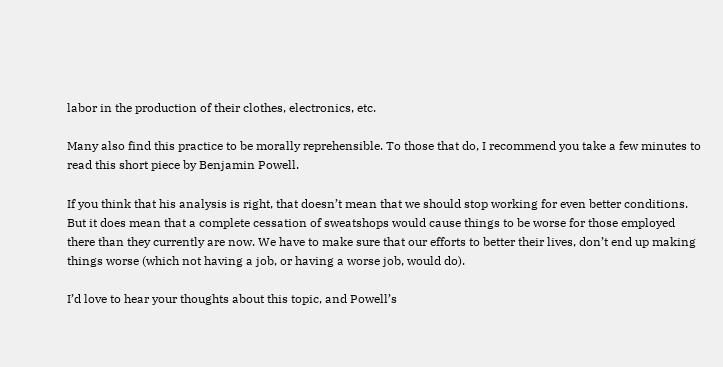labor in the production of their clothes, electronics, etc.

Many also find this practice to be morally reprehensible. To those that do, I recommend you take a few minutes to read this short piece by Benjamin Powell.

If you think that his analysis is right, that doesn’t mean that we should stop working for even better conditions. But it does mean that a complete cessation of sweatshops would cause things to be worse for those employed there than they currently are now. We have to make sure that our efforts to better their lives, don’t end up making things worse (which not having a job, or having a worse job, would do).

I’d love to hear your thoughts about this topic, and Powell’s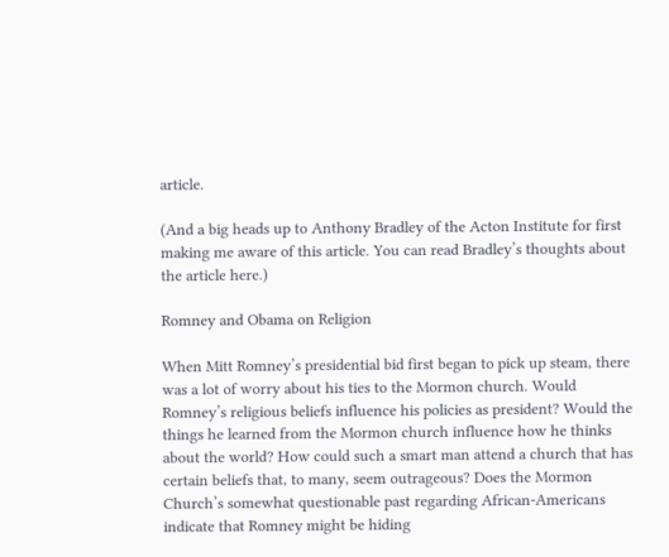article.

(And a big heads up to Anthony Bradley of the Acton Institute for first making me aware of this article. You can read Bradley’s thoughts about the article here.)

Romney and Obama on Religion

When Mitt Romney’s presidential bid first began to pick up steam, there was a lot of worry about his ties to the Mormon church. Would Romney’s religious beliefs influence his policies as president? Would the things he learned from the Mormon church influence how he thinks about the world? How could such a smart man attend a church that has certain beliefs that, to many, seem outrageous? Does the Mormon Church’s somewhat questionable past regarding African-Americans indicate that Romney might be hiding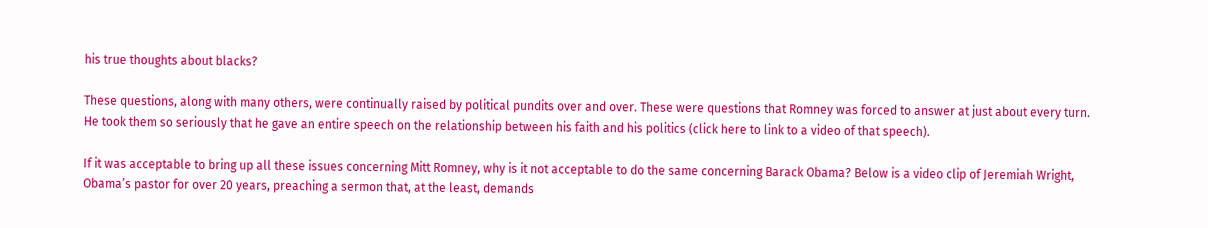his true thoughts about blacks?

These questions, along with many others, were continually raised by political pundits over and over. These were questions that Romney was forced to answer at just about every turn. He took them so seriously that he gave an entire speech on the relationship between his faith and his politics (click here to link to a video of that speech).

If it was acceptable to bring up all these issues concerning Mitt Romney, why is it not acceptable to do the same concerning Barack Obama? Below is a video clip of Jeremiah Wright, Obama’s pastor for over 20 years, preaching a sermon that, at the least, demands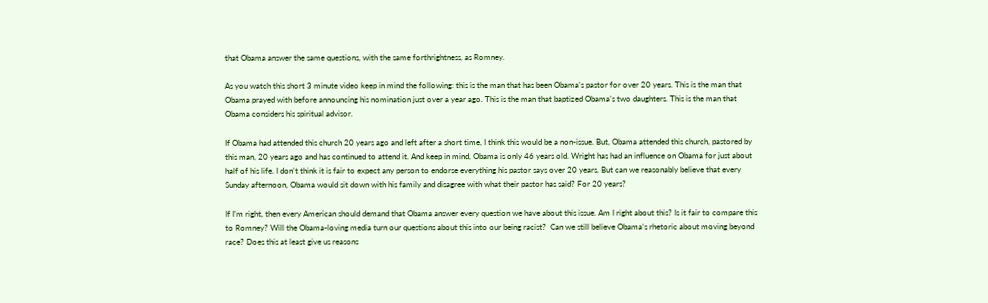that Obama answer the same questions, with the same forthrightness, as Romney.

As you watch this short 3 minute video keep in mind the following: this is the man that has been Obama’s pastor for over 20 years. This is the man that Obama prayed with before announcing his nomination just over a year ago. This is the man that baptized Obama’s two daughters. This is the man that Obama considers his spiritual advisor.

If Obama had attended this church 20 years ago and left after a short time, I think this would be a non-issue. But, Obama attended this church, pastored by this man, 20 years ago and has continued to attend it. And keep in mind, Obama is only 46 years old. Wright has had an influence on Obama for just about half of his life. I don’t think it is fair to expect any person to endorse everything his pastor says over 20 years. But can we reasonably believe that every Sunday afternoon, Obama would sit down with his family and disagree with what their pastor has said? For 20 years?

If I’m right, then every American should demand that Obama answer every question we have about this issue. Am I right about this? Is it fair to compare this to Romney? Will the Obama-loving media turn our questions about this into our being racist?  Can we still believe Obama’s rhetoric about moving beyond race? Does this at least give us reasons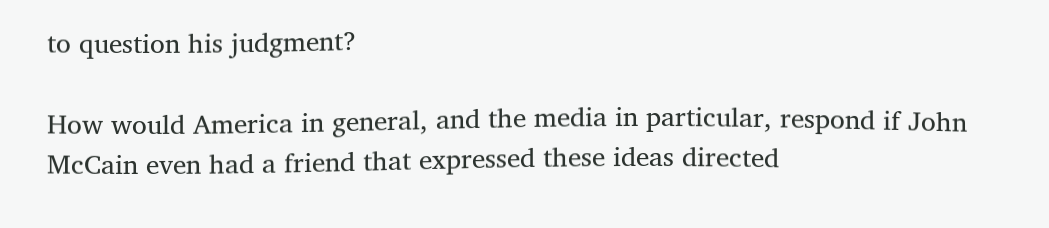to question his judgment?

How would America in general, and the media in particular, respond if John McCain even had a friend that expressed these ideas directed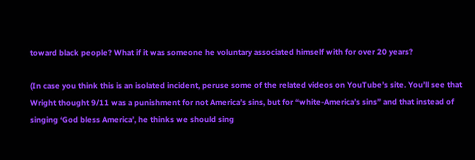toward black people? What if it was someone he voluntary associated himself with for over 20 years?

(In case you think this is an isolated incident, peruse some of the related videos on YouTube’s site. You’ll see that Wright thought 9/11 was a punishment for not America’s sins, but for “white-America’s sins” and that instead of singing ‘God bless America’, he thinks we should sing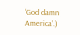‘God damn America’.)